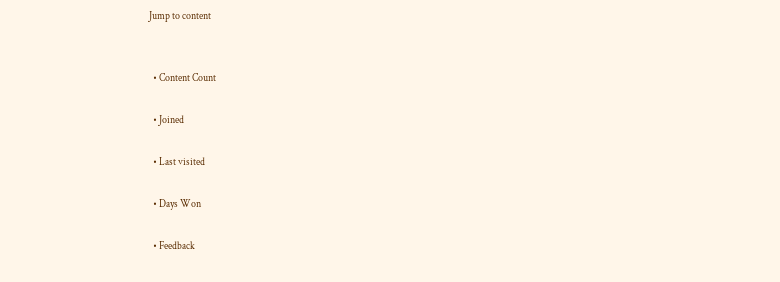Jump to content


  • Content Count

  • Joined

  • Last visited

  • Days Won

  • Feedback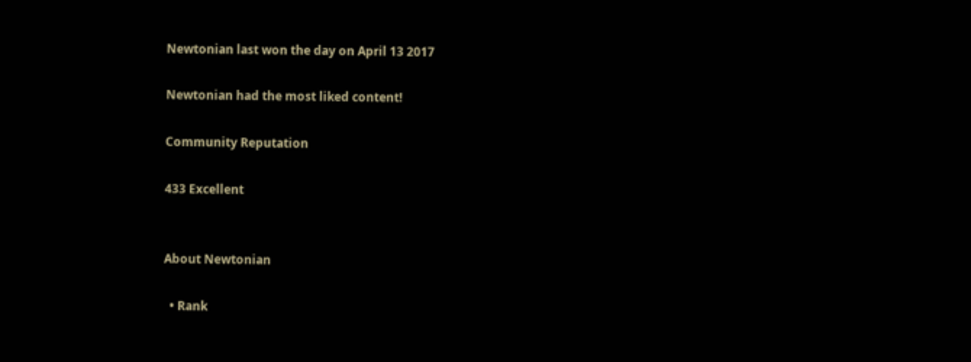Newtonian last won the day on April 13 2017

Newtonian had the most liked content!

Community Reputation

433 Excellent


About Newtonian

  • Rank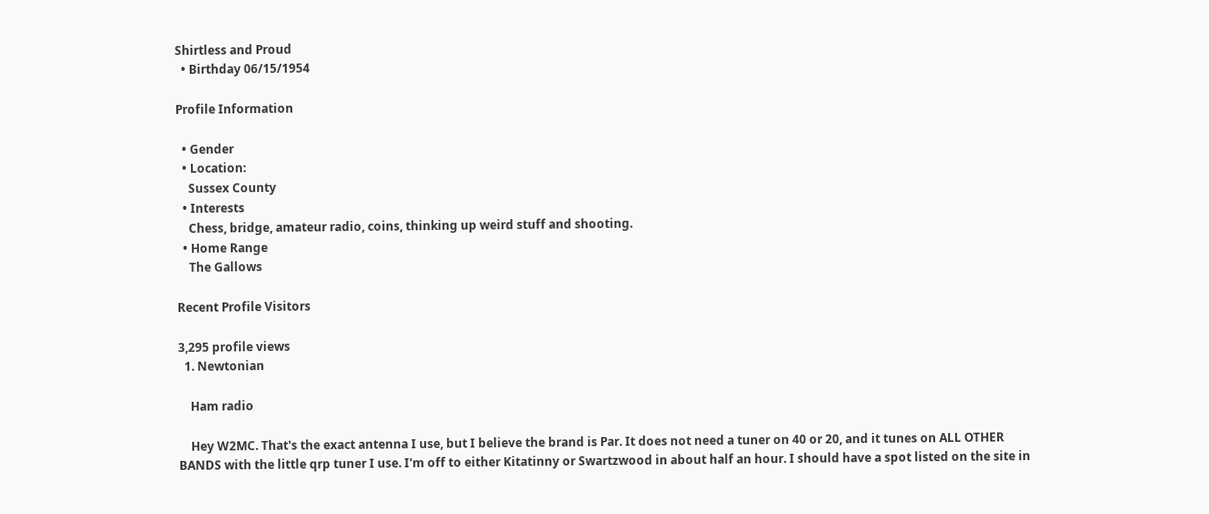Shirtless and Proud
  • Birthday 06/15/1954

Profile Information

  • Gender
  • Location:
    Sussex County
  • Interests
    Chess, bridge, amateur radio, coins, thinking up weird stuff and shooting.
  • Home Range
    The Gallows

Recent Profile Visitors

3,295 profile views
  1. Newtonian

    Ham radio

    Hey W2MC. That's the exact antenna I use, but I believe the brand is Par. It does not need a tuner on 40 or 20, and it tunes on ALL OTHER BANDS with the little qrp tuner I use. I'm off to either Kitatinny or Swartzwood in about half an hour. I should have a spot listed on the site in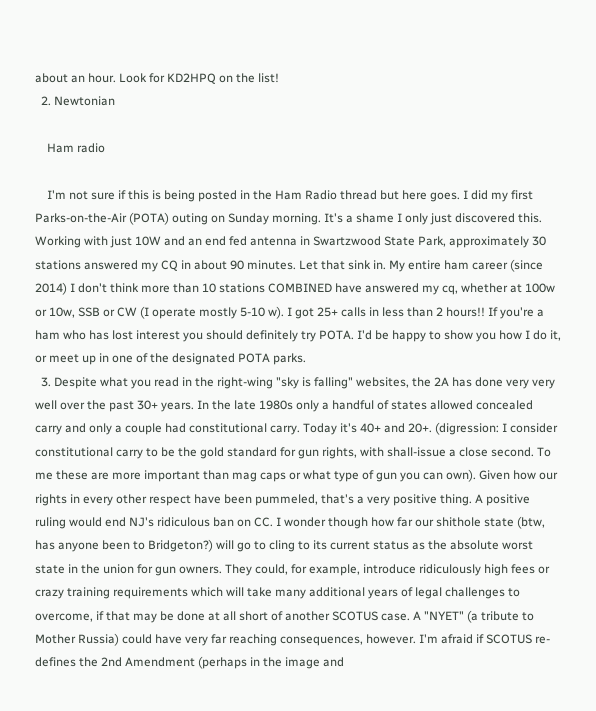about an hour. Look for KD2HPQ on the list!
  2. Newtonian

    Ham radio

    I'm not sure if this is being posted in the Ham Radio thread but here goes. I did my first Parks-on-the-Air (POTA) outing on Sunday morning. It's a shame I only just discovered this. Working with just 10W and an end fed antenna in Swartzwood State Park, approximately 30 stations answered my CQ in about 90 minutes. Let that sink in. My entire ham career (since 2014) I don't think more than 10 stations COMBINED have answered my cq, whether at 100w or 10w, SSB or CW (I operate mostly 5-10 w). I got 25+ calls in less than 2 hours!! If you're a ham who has lost interest you should definitely try POTA. I'd be happy to show you how I do it, or meet up in one of the designated POTA parks.
  3. Despite what you read in the right-wing "sky is falling" websites, the 2A has done very very well over the past 30+ years. In the late 1980s only a handful of states allowed concealed carry and only a couple had constitutional carry. Today it's 40+ and 20+. (digression: I consider constitutional carry to be the gold standard for gun rights, with shall-issue a close second. To me these are more important than mag caps or what type of gun you can own). Given how our rights in every other respect have been pummeled, that's a very positive thing. A positive ruling would end NJ's ridiculous ban on CC. I wonder though how far our shithole state (btw, has anyone been to Bridgeton?) will go to cling to its current status as the absolute worst state in the union for gun owners. They could, for example, introduce ridiculously high fees or crazy training requirements which will take many additional years of legal challenges to overcome, if that may be done at all short of another SCOTUS case. A "NYET" (a tribute to Mother Russia) could have very far reaching consequences, however. I'm afraid if SCOTUS re-defines the 2nd Amendment (perhaps in the image and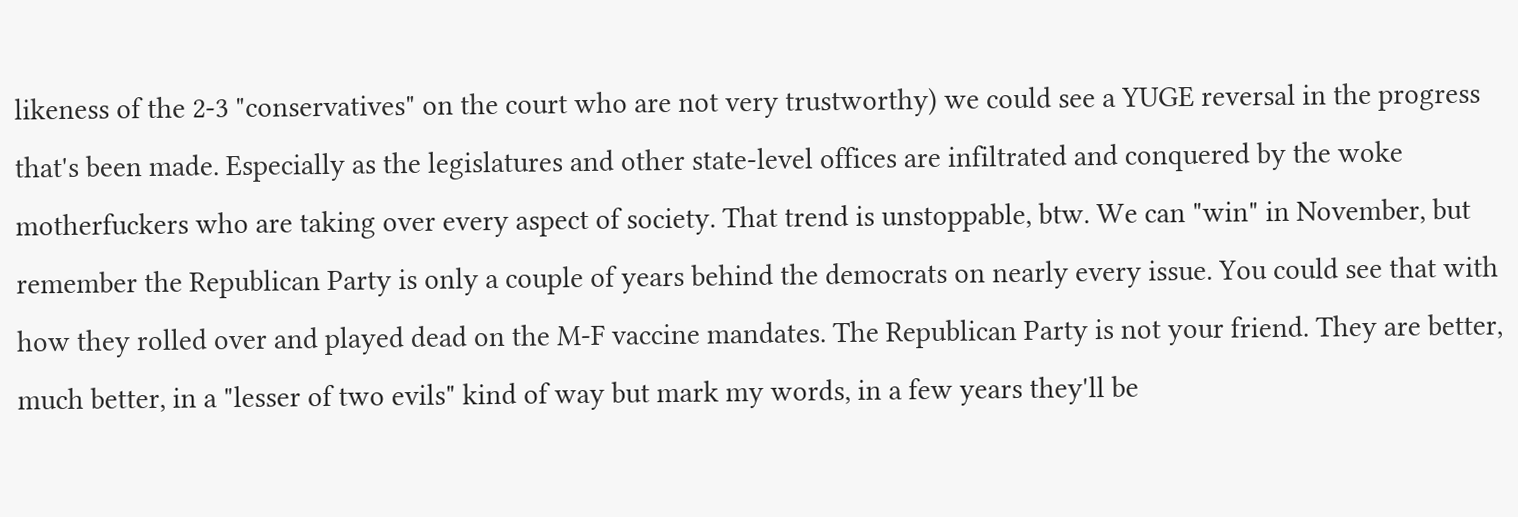likeness of the 2-3 "conservatives" on the court who are not very trustworthy) we could see a YUGE reversal in the progress that's been made. Especially as the legislatures and other state-level offices are infiltrated and conquered by the woke motherfuckers who are taking over every aspect of society. That trend is unstoppable, btw. We can "win" in November, but remember the Republican Party is only a couple of years behind the democrats on nearly every issue. You could see that with how they rolled over and played dead on the M-F vaccine mandates. The Republican Party is not your friend. They are better, much better, in a "lesser of two evils" kind of way but mark my words, in a few years they'll be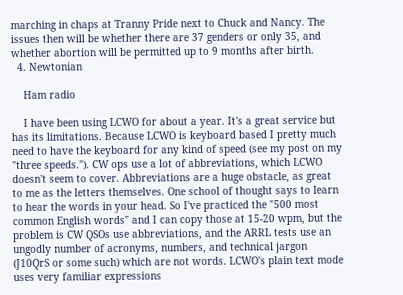marching in chaps at Tranny Pride next to Chuck and Nancy. The issues then will be whether there are 37 genders or only 35, and whether abortion will be permitted up to 9 months after birth.
  4. Newtonian

    Ham radio

    I have been using LCWO for about a year. It's a great service but has its limitations. Because LCWO is keyboard based I pretty much need to have the keyboard for any kind of speed (see my post on my "three speeds."). CW ops use a lot of abbreviations, which LCWO doesn't seem to cover. Abbreviations are a huge obstacle, as great to me as the letters themselves. One school of thought says to learn to hear the words in your head. So I've practiced the "500 most common English words" and I can copy those at 15-20 wpm, but the problem is CW QSOs use abbreviations, and the ARRL tests use an ungodly number of acronyms, numbers, and technical jargon (J10QrS or some such) which are not words. LCWO's plain text mode uses very familiar expressions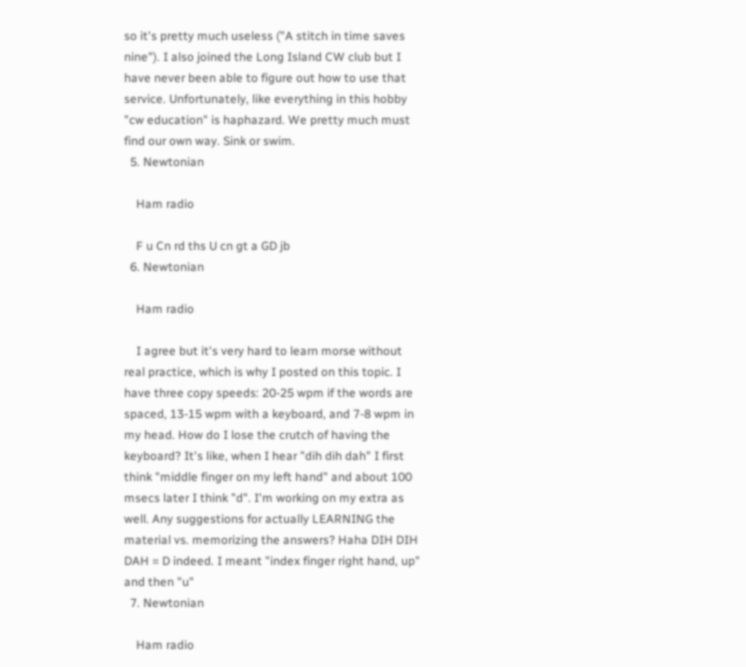so it's pretty much useless ("A stitch in time saves nine"). I also joined the Long Island CW club but I have never been able to figure out how to use that service. Unfortunately, like everything in this hobby "cw education" is haphazard. We pretty much must find our own way. Sink or swim.
  5. Newtonian

    Ham radio

    F u Cn rd ths U cn gt a GD jb
  6. Newtonian

    Ham radio

    I agree but it's very hard to learn morse without real practice, which is why I posted on this topic. I have three copy speeds: 20-25 wpm if the words are spaced, 13-15 wpm with a keyboard, and 7-8 wpm in my head. How do I lose the crutch of having the keyboard? It's like, when I hear "dih dih dah" I first think "middle finger on my left hand" and about 100 msecs later I think "d". I'm working on my extra as well. Any suggestions for actually LEARNING the material vs. memorizing the answers? Haha DIH DIH DAH = D indeed. I meant "index finger right hand, up" and then "u"
  7. Newtonian

    Ham radio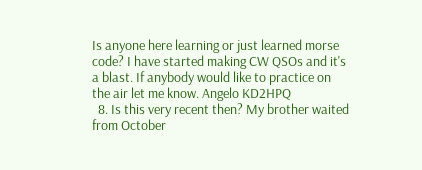Is anyone here learning or just learned morse code? I have started making CW QSOs and it's a blast. If anybody would like to practice on the air let me know. Angelo KD2HPQ
  8. Is this very recent then? My brother waited from October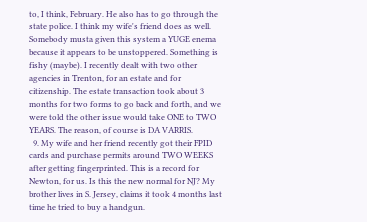to, I think, February. He also has to go through the state police. I think my wife's friend does as well. Somebody musta given this system a YUGE enema because it appears to be unstoppered. Something is fishy (maybe). I recently dealt with two other agencies in Trenton, for an estate and for citizenship. The estate transaction took about 3 months for two forms to go back and forth, and we were told the other issue would take ONE to TWO YEARS. The reason, of course is DA VARRIS.
  9. My wife and her friend recently got their FPID cards and purchase permits around TWO WEEKS after getting fingerprinted. This is a record for Newton, for us. Is this the new normal for NJ? My brother lives in S. Jersey, claims it took 4 months last time he tried to buy a handgun.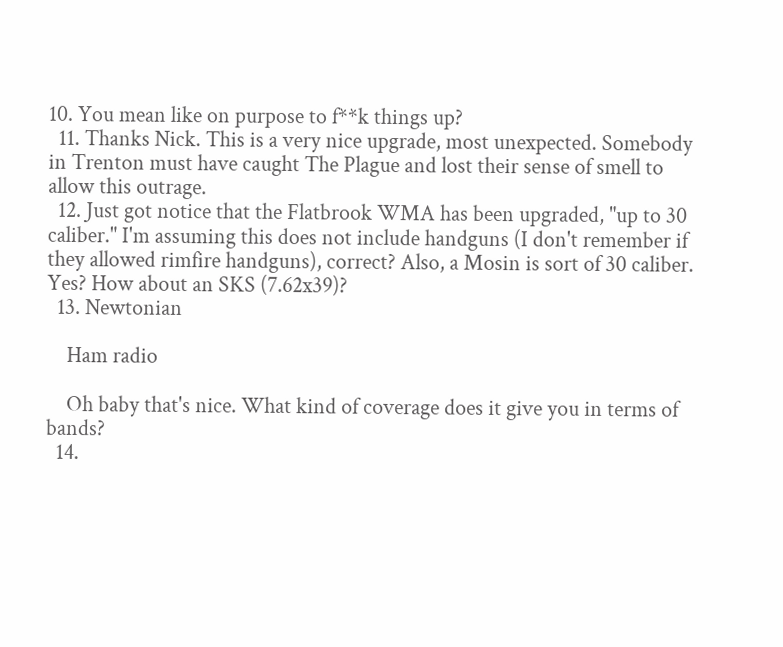10. You mean like on purpose to f**k things up?
  11. Thanks Nick. This is a very nice upgrade, most unexpected. Somebody in Trenton must have caught The Plague and lost their sense of smell to allow this outrage.
  12. Just got notice that the Flatbrook WMA has been upgraded, "up to 30 caliber." I'm assuming this does not include handguns (I don't remember if they allowed rimfire handguns), correct? Also, a Mosin is sort of 30 caliber. Yes? How about an SKS (7.62x39)?
  13. Newtonian

    Ham radio

    Oh baby that's nice. What kind of coverage does it give you in terms of bands?
  14.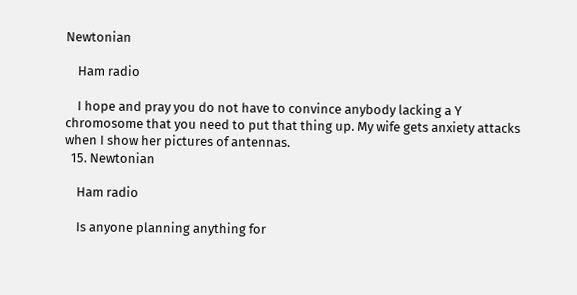Newtonian

    Ham radio

    I hope and pray you do not have to convince anybody lacking a Y chromosome that you need to put that thing up. My wife gets anxiety attacks when I show her pictures of antennas.
  15. Newtonian

    Ham radio

    Is anyone planning anything for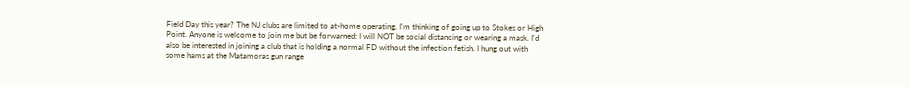Field Day this year? The NJ clubs are limited to at-home operating. I'm thinking of going up to Stokes or High Point. Anyone is welcome to join me but be forwarned: I will NOT be social distancing or wearing a mask. I'd also be interested in joining a club that is holding a normal FD without the infection fetish. I hung out with some hams at the Matamoras gun range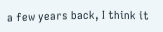a few years back, I think it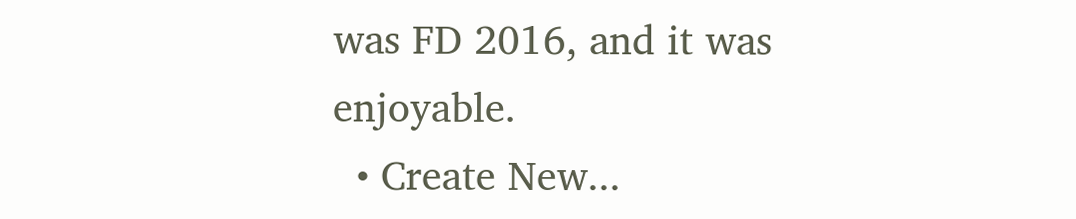was FD 2016, and it was enjoyable.
  • Create New...